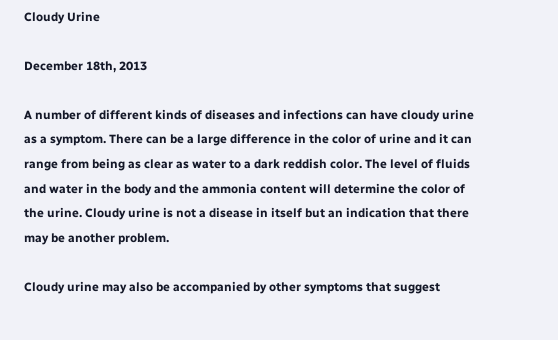Cloudy Urine

December 18th, 2013

A number of different kinds of diseases and infections can have cloudy urine as a symptom. There can be a large difference in the color of urine and it can range from being as clear as water to a dark reddish color. The level of fluids and water in the body and the ammonia content will determine the color of the urine. Cloudy urine is not a disease in itself but an indication that there may be another problem.

Cloudy urine may also be accompanied by other symptoms that suggest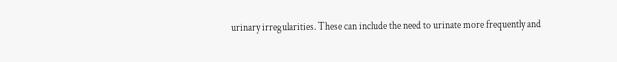urinary irregularities. These can include the need to urinate more frequently and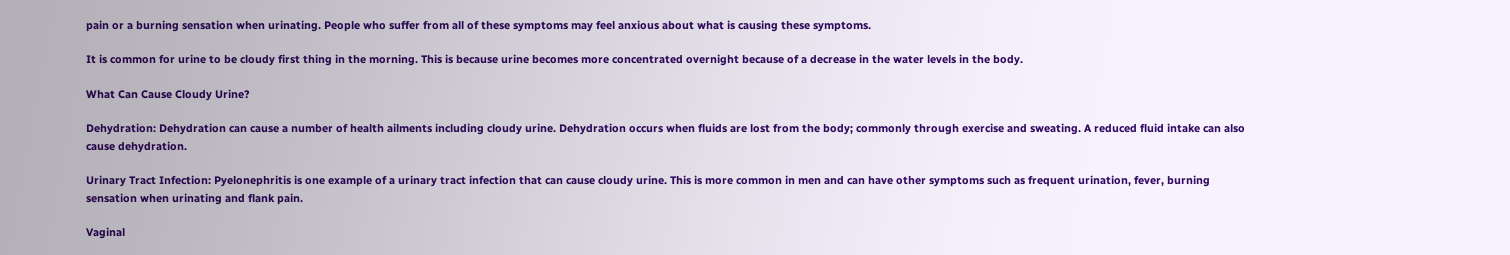pain or a burning sensation when urinating. People who suffer from all of these symptoms may feel anxious about what is causing these symptoms.

It is common for urine to be cloudy first thing in the morning. This is because urine becomes more concentrated overnight because of a decrease in the water levels in the body.

What Can Cause Cloudy Urine?

Dehydration: Dehydration can cause a number of health ailments including cloudy urine. Dehydration occurs when fluids are lost from the body; commonly through exercise and sweating. A reduced fluid intake can also cause dehydration.

Urinary Tract Infection: Pyelonephritis is one example of a urinary tract infection that can cause cloudy urine. This is more common in men and can have other symptoms such as frequent urination, fever, burning sensation when urinating and flank pain.

Vaginal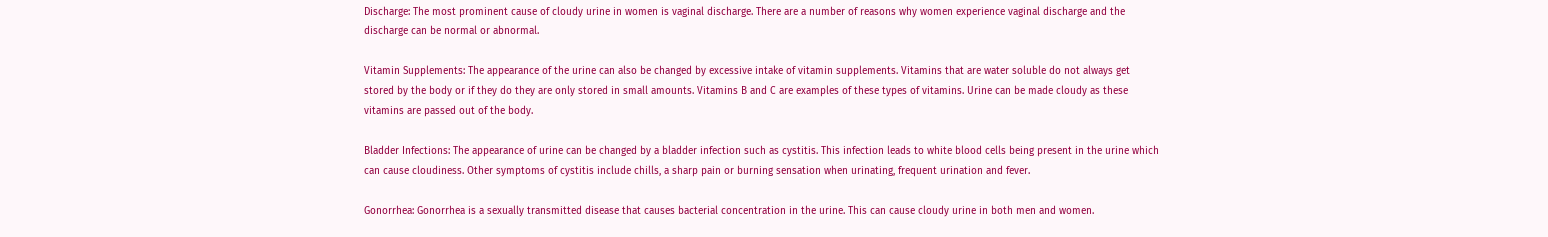Discharge: The most prominent cause of cloudy urine in women is vaginal discharge. There are a number of reasons why women experience vaginal discharge and the discharge can be normal or abnormal.

Vitamin Supplements: The appearance of the urine can also be changed by excessive intake of vitamin supplements. Vitamins that are water soluble do not always get stored by the body or if they do they are only stored in small amounts. Vitamins B and C are examples of these types of vitamins. Urine can be made cloudy as these vitamins are passed out of the body.

Bladder Infections: The appearance of urine can be changed by a bladder infection such as cystitis. This infection leads to white blood cells being present in the urine which can cause cloudiness. Other symptoms of cystitis include chills, a sharp pain or burning sensation when urinating, frequent urination and fever.

Gonorrhea: Gonorrhea is a sexually transmitted disease that causes bacterial concentration in the urine. This can cause cloudy urine in both men and women.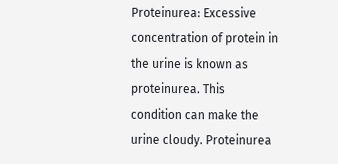Proteinurea: Excessive concentration of protein in the urine is known as proteinurea. This condition can make the urine cloudy. Proteinurea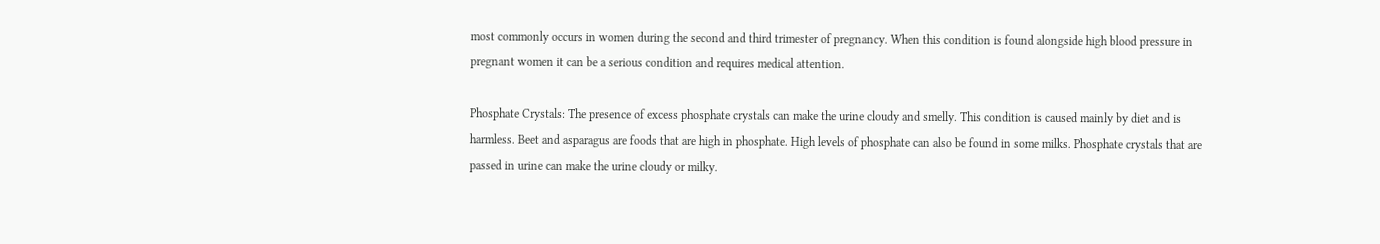most commonly occurs in women during the second and third trimester of pregnancy. When this condition is found alongside high blood pressure in pregnant women it can be a serious condition and requires medical attention.

Phosphate Crystals: The presence of excess phosphate crystals can make the urine cloudy and smelly. This condition is caused mainly by diet and is harmless. Beet and asparagus are foods that are high in phosphate. High levels of phosphate can also be found in some milks. Phosphate crystals that are passed in urine can make the urine cloudy or milky.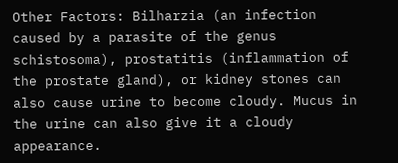Other Factors: Bilharzia (an infection caused by a parasite of the genus schistosoma), prostatitis (inflammation of the prostate gland), or kidney stones can also cause urine to become cloudy. Mucus in the urine can also give it a cloudy appearance.